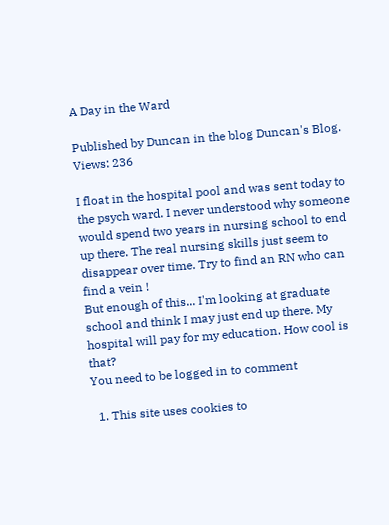A Day in the Ward

Published by Duncan in the blog Duncan's Blog. Views: 236

I float in the hospital pool and was sent today to the psych ward. I never understood why someone would spend two years in nursing school to end up there. The real nursing skills just seem to disappear over time. Try to find an RN who can find a vein !
But enough of this... I'm looking at graduate school and think I may just end up there. My hospital will pay for my education. How cool is that?
You need to be logged in to comment

  1. This site uses cookies to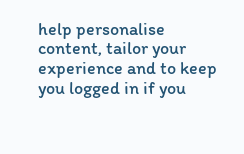help personalise content, tailor your experience and to keep you logged in if you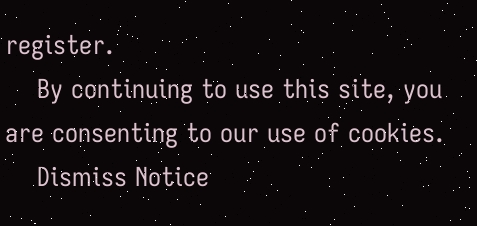register.
    By continuing to use this site, you are consenting to our use of cookies.
    Dismiss Notice